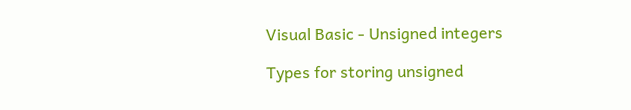Visual Basic - Unsigned integers

Types for storing unsigned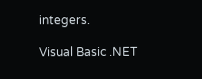integers.

Visual Basic .NET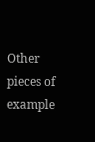Other pieces of example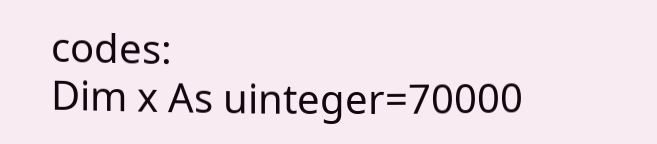codes:
Dim x As uinteger=70000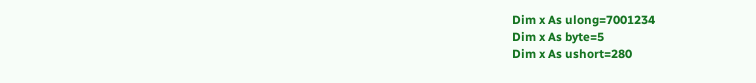Dim x As ulong=7001234
Dim x As byte=5
Dim x As ushort=280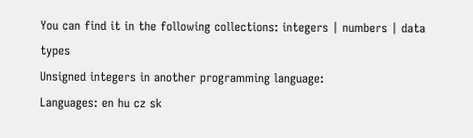You can find it in the following collections: integers | numbers | data types
Unsigned integers in another programming language:
Languages: en hu cz sk